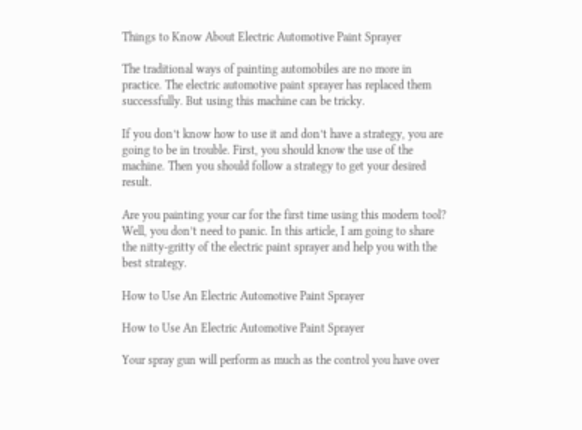Things to Know About Electric Automotive Paint Sprayer

The traditional ways of painting automobiles are no more in practice. The electric automotive paint sprayer has replaced them successfully. But using this machine can be tricky.

If you don’t know how to use it and don’t have a strategy, you are going to be in trouble. First, you should know the use of the machine. Then you should follow a strategy to get your desired result.

Are you painting your car for the first time using this modern tool? Well, you don’t need to panic. In this article, I am going to share the nitty-gritty of the electric paint sprayer and help you with the best strategy.

How to Use An Electric Automotive Paint Sprayer

How to Use An Electric Automotive Paint Sprayer

Your spray gun will perform as much as the control you have over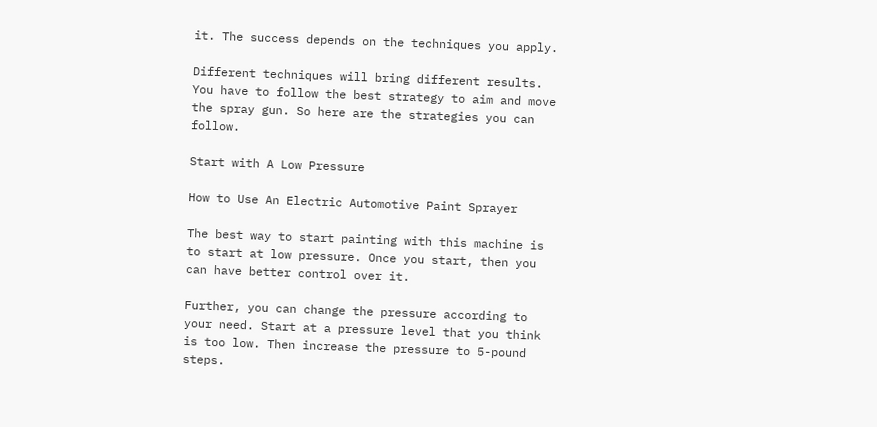it. The success depends on the techniques you apply.

Different techniques will bring different results. You have to follow the best strategy to aim and move the spray gun. So here are the strategies you can follow.

Start with A Low Pressure

How to Use An Electric Automotive Paint Sprayer

The best way to start painting with this machine is to start at low pressure. Once you start, then you can have better control over it.

Further, you can change the pressure according to your need. Start at a pressure level that you think is too low. Then increase the pressure to 5-pound steps.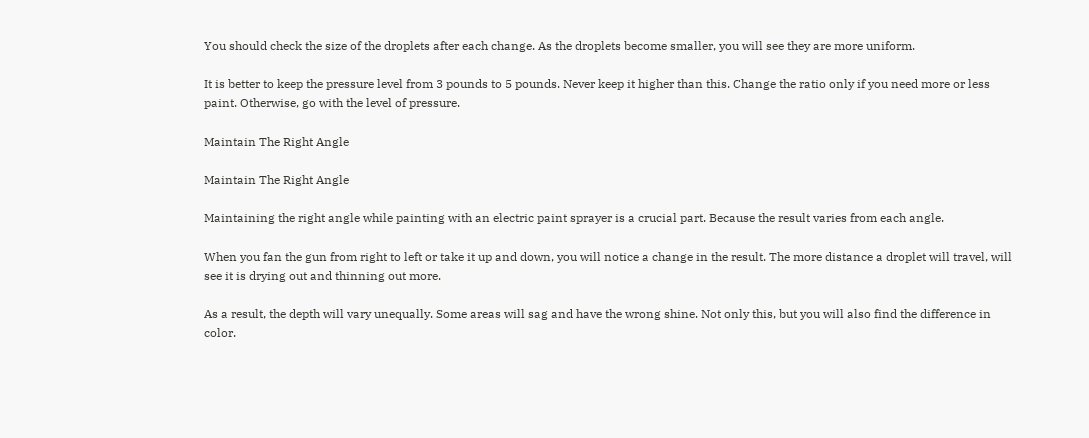You should check the size of the droplets after each change. As the droplets become smaller, you will see they are more uniform.

It is better to keep the pressure level from 3 pounds to 5 pounds. Never keep it higher than this. Change the ratio only if you need more or less paint. Otherwise, go with the level of pressure.

Maintain The Right Angle

Maintain The Right Angle

Maintaining the right angle while painting with an electric paint sprayer is a crucial part. Because the result varies from each angle.

When you fan the gun from right to left or take it up and down, you will notice a change in the result. The more distance a droplet will travel, will see it is drying out and thinning out more.

As a result, the depth will vary unequally. Some areas will sag and have the wrong shine. Not only this, but you will also find the difference in color.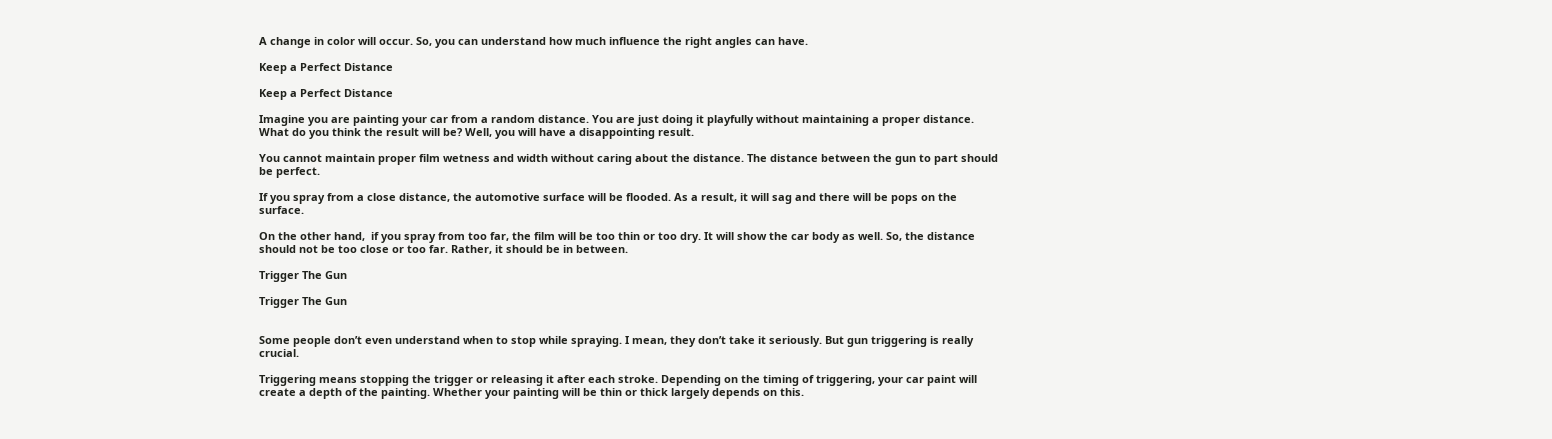A change in color will occur. So, you can understand how much influence the right angles can have.

Keep a Perfect Distance

Keep a Perfect Distance

Imagine you are painting your car from a random distance. You are just doing it playfully without maintaining a proper distance. What do you think the result will be? Well, you will have a disappointing result.

You cannot maintain proper film wetness and width without caring about the distance. The distance between the gun to part should be perfect.

If you spray from a close distance, the automotive surface will be flooded. As a result, it will sag and there will be pops on the surface.

On the other hand,  if you spray from too far, the film will be too thin or too dry. It will show the car body as well. So, the distance should not be too close or too far. Rather, it should be in between.

Trigger The Gun

Trigger The Gun


Some people don’t even understand when to stop while spraying. I mean, they don’t take it seriously. But gun triggering is really crucial.

Triggering means stopping the trigger or releasing it after each stroke. Depending on the timing of triggering, your car paint will create a depth of the painting. Whether your painting will be thin or thick largely depends on this.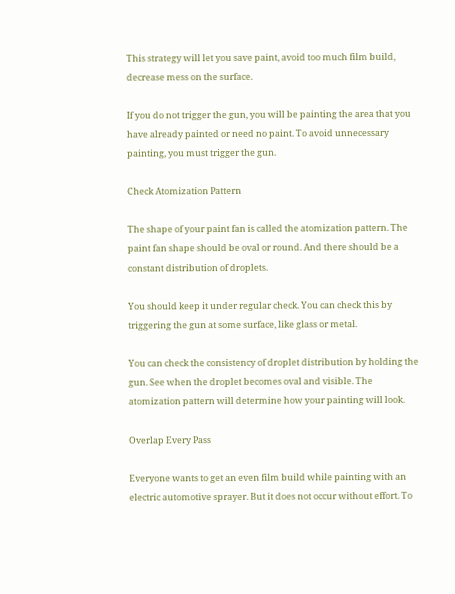This strategy will let you save paint, avoid too much film build, decrease mess on the surface.

If you do not trigger the gun, you will be painting the area that you have already painted or need no paint. To avoid unnecessary painting, you must trigger the gun.

Check Atomization Pattern

The shape of your paint fan is called the atomization pattern. The paint fan shape should be oval or round. And there should be a constant distribution of droplets.

You should keep it under regular check. You can check this by triggering the gun at some surface, like glass or metal.

You can check the consistency of droplet distribution by holding the gun. See when the droplet becomes oval and visible. The atomization pattern will determine how your painting will look.

Overlap Every Pass

Everyone wants to get an even film build while painting with an electric automotive sprayer. But it does not occur without effort. To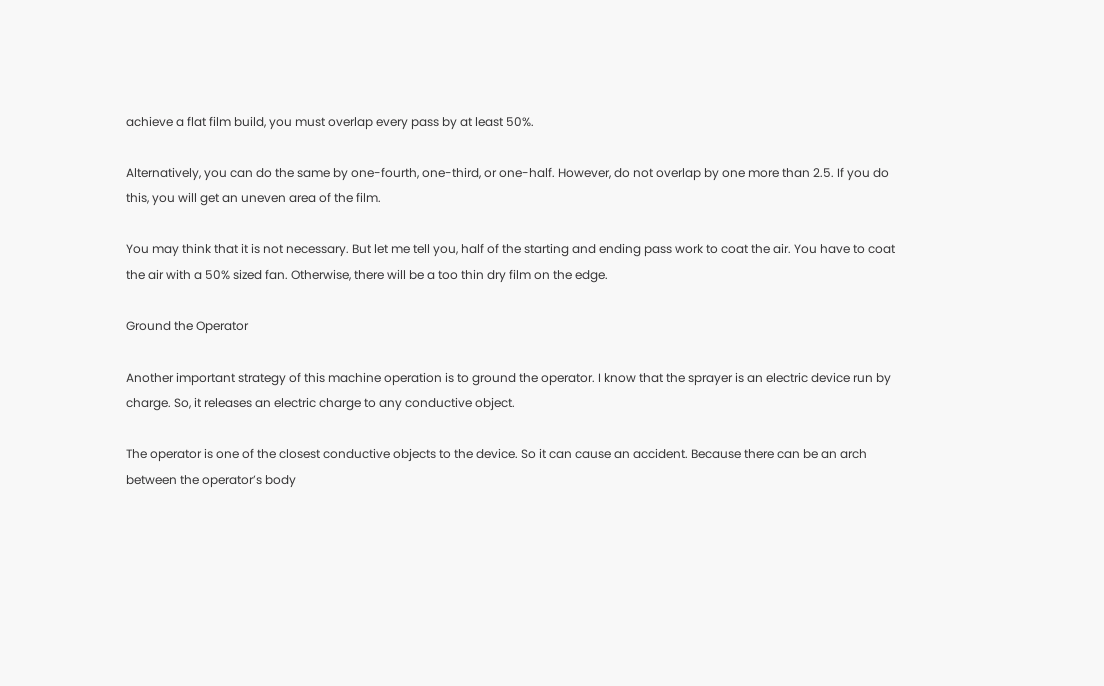achieve a flat film build, you must overlap every pass by at least 50%.

Alternatively, you can do the same by one-fourth, one-third, or one-half. However, do not overlap by one more than 2.5. If you do this, you will get an uneven area of the film.

You may think that it is not necessary. But let me tell you, half of the starting and ending pass work to coat the air. You have to coat the air with a 50% sized fan. Otherwise, there will be a too thin dry film on the edge.

Ground the Operator

Another important strategy of this machine operation is to ground the operator. I know that the sprayer is an electric device run by charge. So, it releases an electric charge to any conductive object.

The operator is one of the closest conductive objects to the device. So it can cause an accident. Because there can be an arch between the operator’s body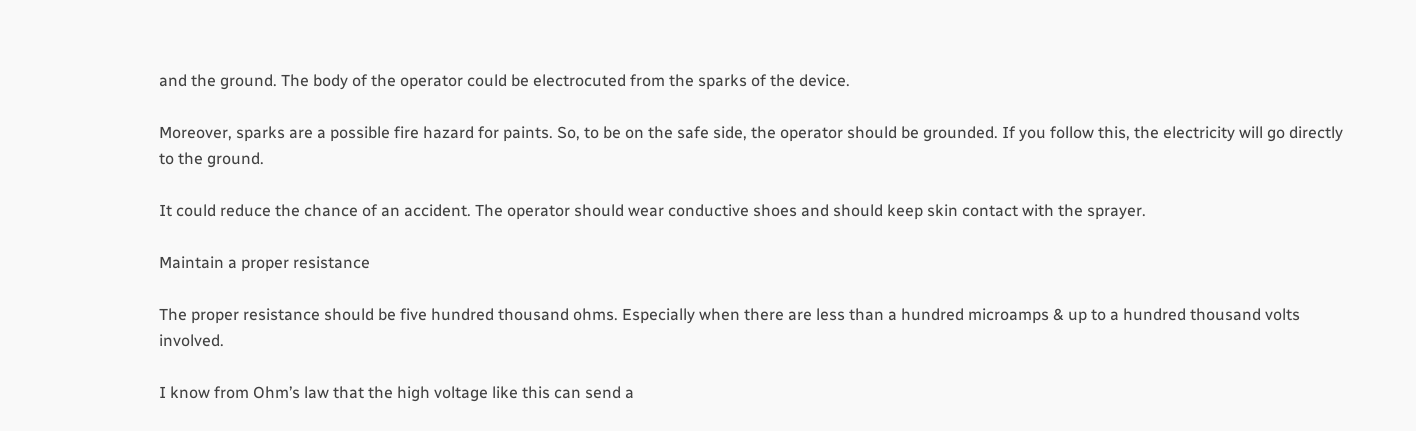and the ground. The body of the operator could be electrocuted from the sparks of the device.

Moreover, sparks are a possible fire hazard for paints. So, to be on the safe side, the operator should be grounded. If you follow this, the electricity will go directly to the ground.

It could reduce the chance of an accident. The operator should wear conductive shoes and should keep skin contact with the sprayer.

Maintain a proper resistance

The proper resistance should be five hundred thousand ohms. Especially when there are less than a hundred microamps & up to a hundred thousand volts involved.

I know from Ohm’s law that the high voltage like this can send a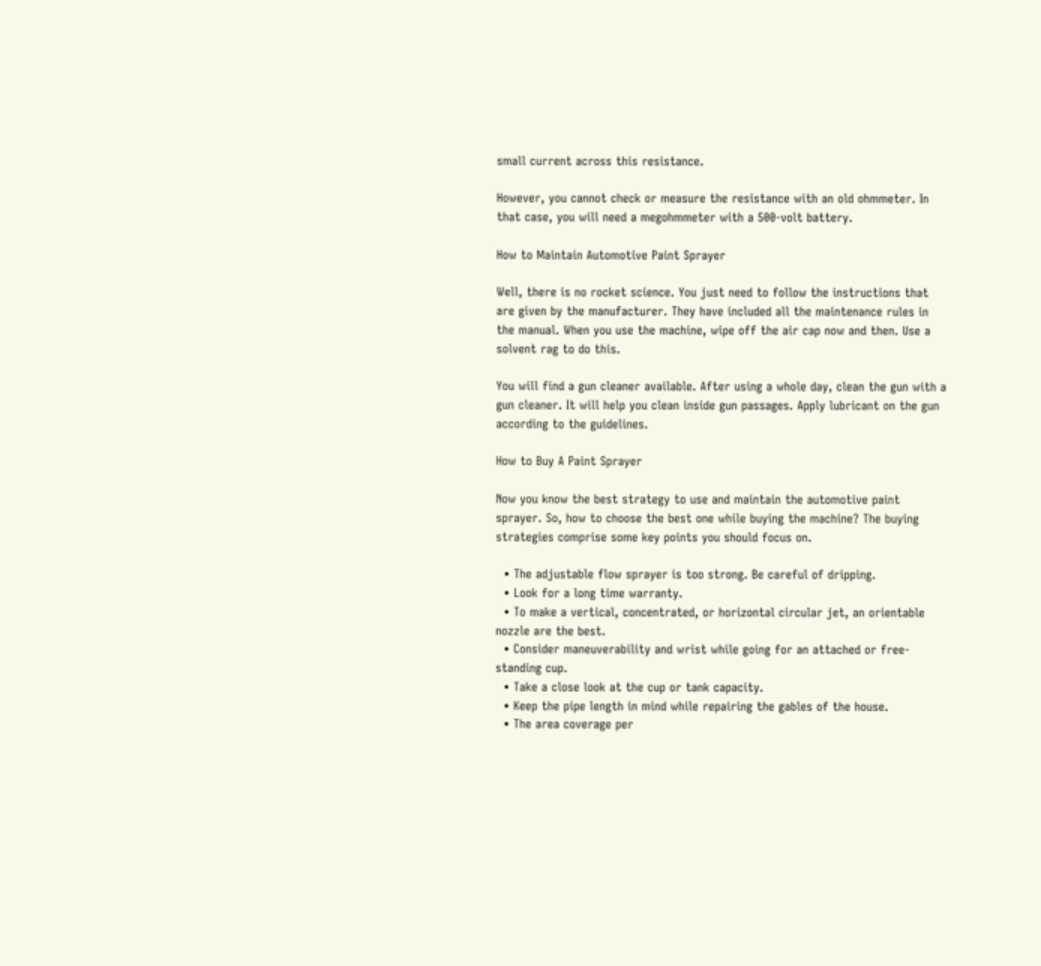small current across this resistance.

However, you cannot check or measure the resistance with an old ohmmeter. In that case, you will need a megohmmeter with a 500-volt battery.

How to Maintain Automotive Paint Sprayer

Well, there is no rocket science. You just need to follow the instructions that are given by the manufacturer. They have included all the maintenance rules in the manual. When you use the machine, wipe off the air cap now and then. Use a solvent rag to do this.

You will find a gun cleaner available. After using a whole day, clean the gun with a gun cleaner. It will help you clean inside gun passages. Apply lubricant on the gun according to the guidelines.

How to Buy A Paint Sprayer

Now you know the best strategy to use and maintain the automotive paint sprayer. So, how to choose the best one while buying the machine? The buying strategies comprise some key points you should focus on.

  • The adjustable flow sprayer is too strong. Be careful of dripping.
  • Look for a long time warranty.
  • To make a vertical, concentrated, or horizontal circular jet, an orientable nozzle are the best.
  • Consider maneuverability and wrist while going for an attached or free-standing cup.
  • Take a close look at the cup or tank capacity.
  • Keep the pipe length in mind while repairing the gables of the house.
  • The area coverage per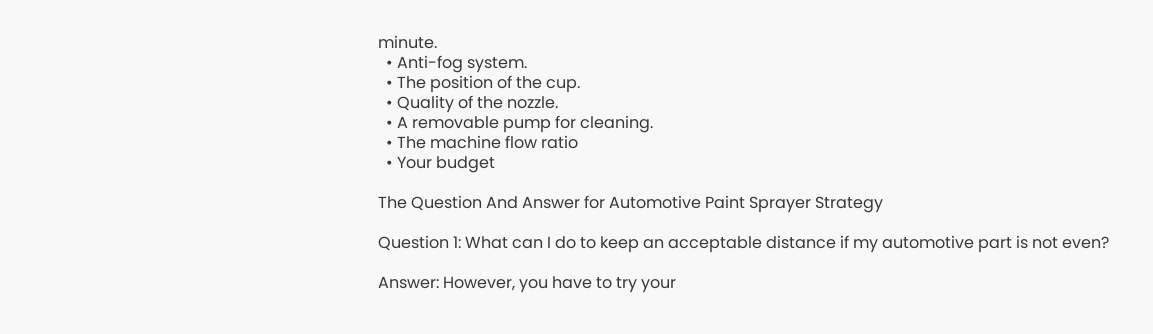minute.
  • Anti-fog system.
  • The position of the cup.
  • Quality of the nozzle.
  • A removable pump for cleaning.
  • The machine flow ratio
  • Your budget

The Question And Answer for Automotive Paint Sprayer Strategy

Question 1: What can I do to keep an acceptable distance if my automotive part is not even?

Answer: However, you have to try your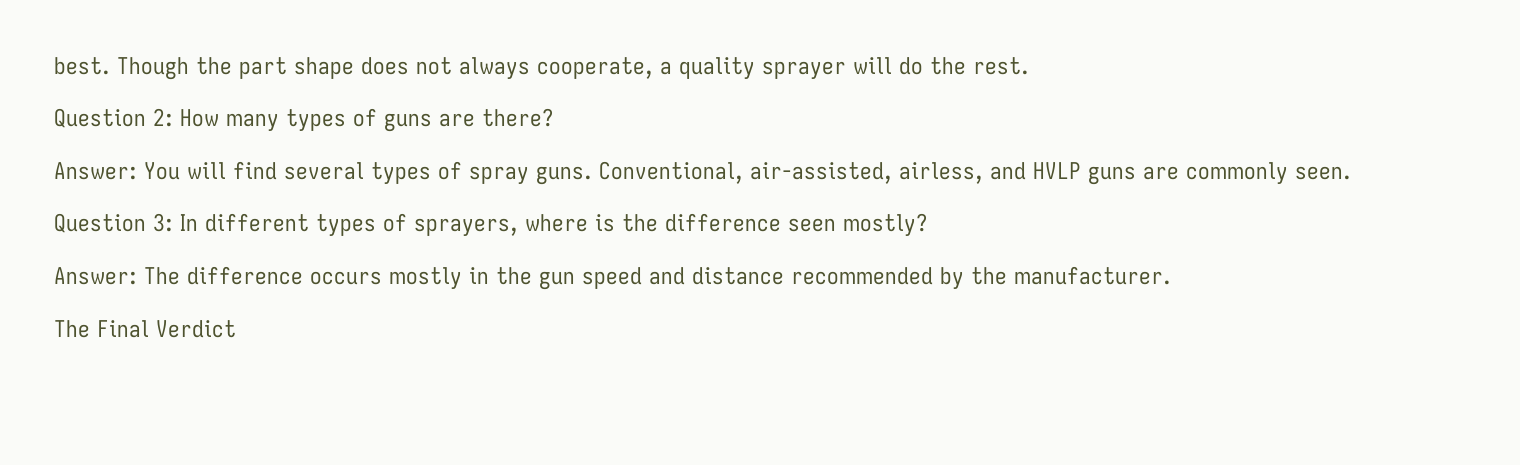best. Though the part shape does not always cooperate, a quality sprayer will do the rest.

Question 2: How many types of guns are there?

Answer: You will find several types of spray guns. Conventional, air-assisted, airless, and HVLP guns are commonly seen.

Question 3: In different types of sprayers, where is the difference seen mostly?

Answer: The difference occurs mostly in the gun speed and distance recommended by the manufacturer.

The Final Verdict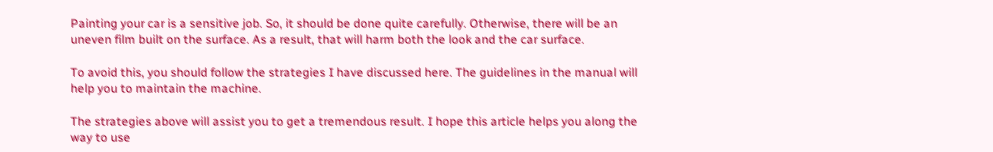Painting your car is a sensitive job. So, it should be done quite carefully. Otherwise, there will be an uneven film built on the surface. As a result, that will harm both the look and the car surface.

To avoid this, you should follow the strategies I have discussed here. The guidelines in the manual will help you to maintain the machine.

The strategies above will assist you to get a tremendous result. I hope this article helps you along the way to use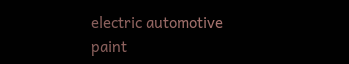electric automotive paint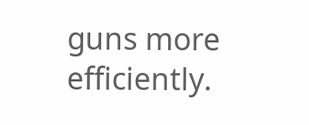guns more efficiently.